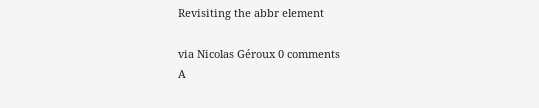Revisiting the abbr element

via Nicolas Géroux 0 comments
A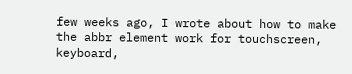few weeks ago, I wrote about how to make the abbr element work for touchscreen, keyboard,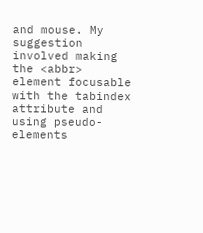and mouse. My suggestion involved making the <abbr> element focusable with the tabindex attribute and using pseudo-elements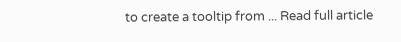to create a tooltip from ... Read full article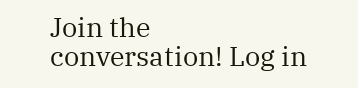Join the conversation! Log in